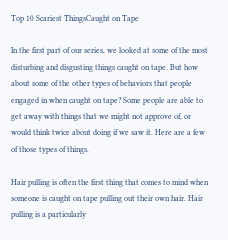Top 10 Scariest ThingsCaught on Tape

In the first part of our series, we looked at some of the most disturbing and disgusting things caught on tape. But how about some of the other types of behaviors that people engaged in when caught on tape? Some people are able to get away with things that we might not approve of, or would think twice about doing if we saw it. Here are a few of those types of things.

Hair pulling is often the first thing that comes to mind when someone is caught on tape pulling out their own hair. Hair pulling is a particularly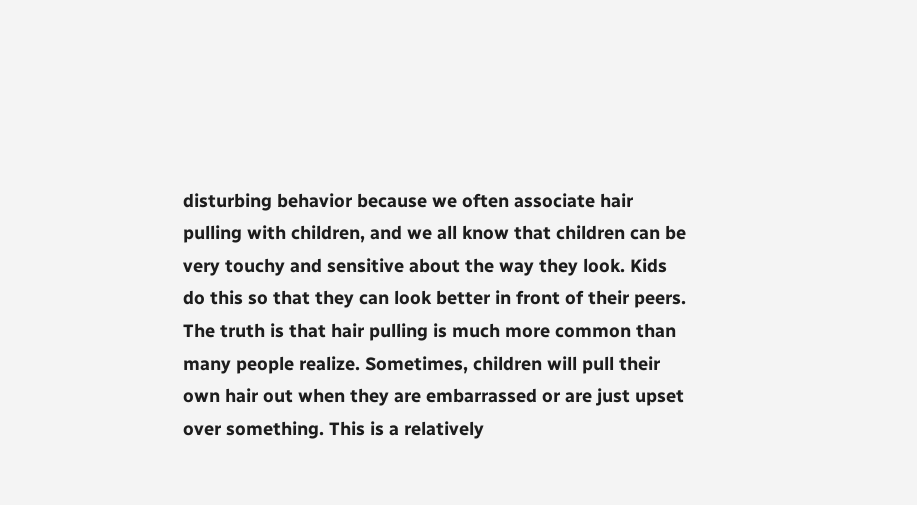disturbing behavior because we often associate hair pulling with children, and we all know that children can be very touchy and sensitive about the way they look. Kids do this so that they can look better in front of their peers. The truth is that hair pulling is much more common than many people realize. Sometimes, children will pull their own hair out when they are embarrassed or are just upset over something. This is a relatively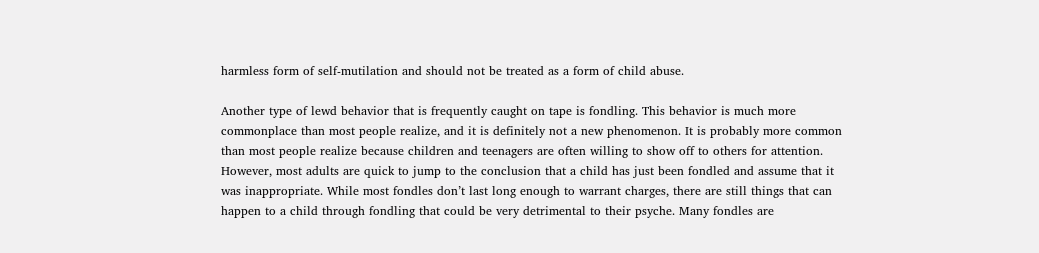harmless form of self-mutilation and should not be treated as a form of child abuse.

Another type of lewd behavior that is frequently caught on tape is fondling. This behavior is much more commonplace than most people realize, and it is definitely not a new phenomenon. It is probably more common than most people realize because children and teenagers are often willing to show off to others for attention. However, most adults are quick to jump to the conclusion that a child has just been fondled and assume that it was inappropriate. While most fondles don’t last long enough to warrant charges, there are still things that can happen to a child through fondling that could be very detrimental to their psyche. Many fondles are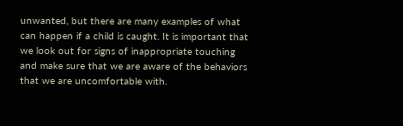unwanted, but there are many examples of what can happen if a child is caught. It is important that we look out for signs of inappropriate touching and make sure that we are aware of the behaviors that we are uncomfortable with.